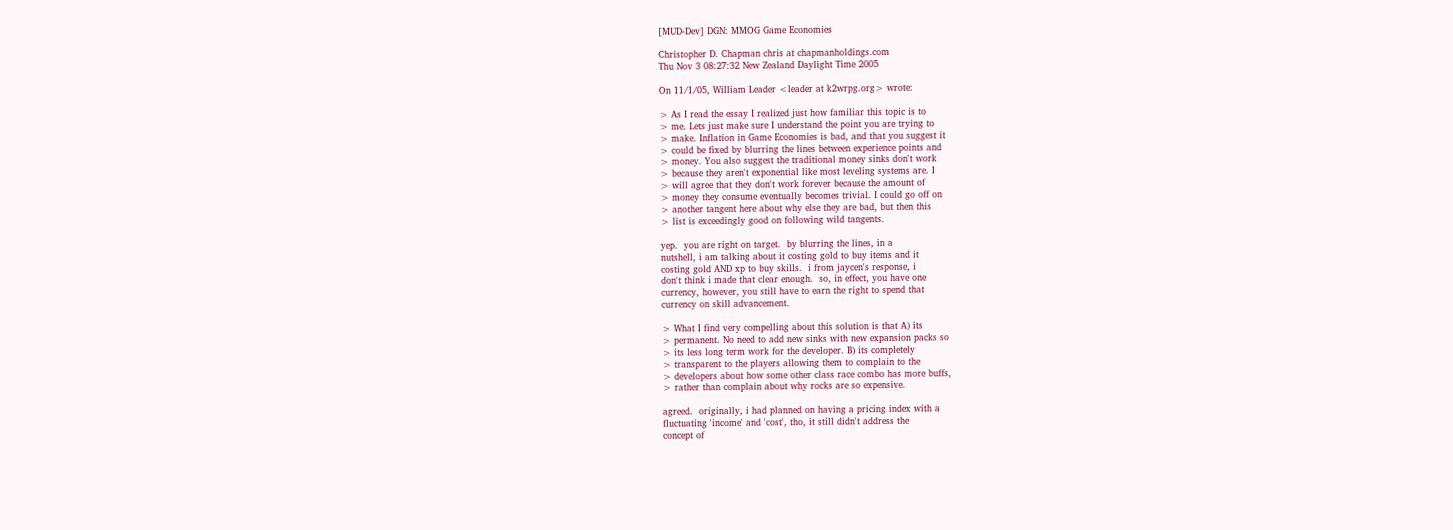[MUD-Dev] DGN: MMOG Game Economies

Christopher D. Chapman chris at chapmanholdings.com
Thu Nov 3 08:27:32 New Zealand Daylight Time 2005

On 11/1/05, William Leader <leader at k2wrpg.org> wrote:

> As I read the essay I realized just how familiar this topic is to
> me. Lets just make sure I understand the point you are trying to
> make. Inflation in Game Economies is bad, and that you suggest it
> could be fixed by blurring the lines between experience points and
> money. You also suggest the traditional money sinks don't work
> because they aren't exponential like most leveling systems are. I
> will agree that they don't work forever because the amount of
> money they consume eventually becomes trivial. I could go off on
> another tangent here about why else they are bad, but then this
> list is exceedingly good on following wild tangents.

yep.  you are right on target.  by blurring the lines, in a
nutshell, i am talking about it costing gold to buy items and it
costing gold AND xp to buy skills.  i from jaycen's response, i
don't think i made that clear enough.  so, in effect, you have one
currency, however, you still have to earn the right to spend that
currency on skill advancement.

> What I find very compelling about this solution is that A) its
> permanent. No need to add new sinks with new expansion packs so
> its less long term work for the developer. B) its completely
> transparent to the players allowing them to complain to the
> developers about how some other class race combo has more buffs,
> rather than complain about why rocks are so expensive.

agreed.  originally, i had planned on having a pricing index with a
fluctuating 'income' and 'cost', tho, it still didn't address the
concept of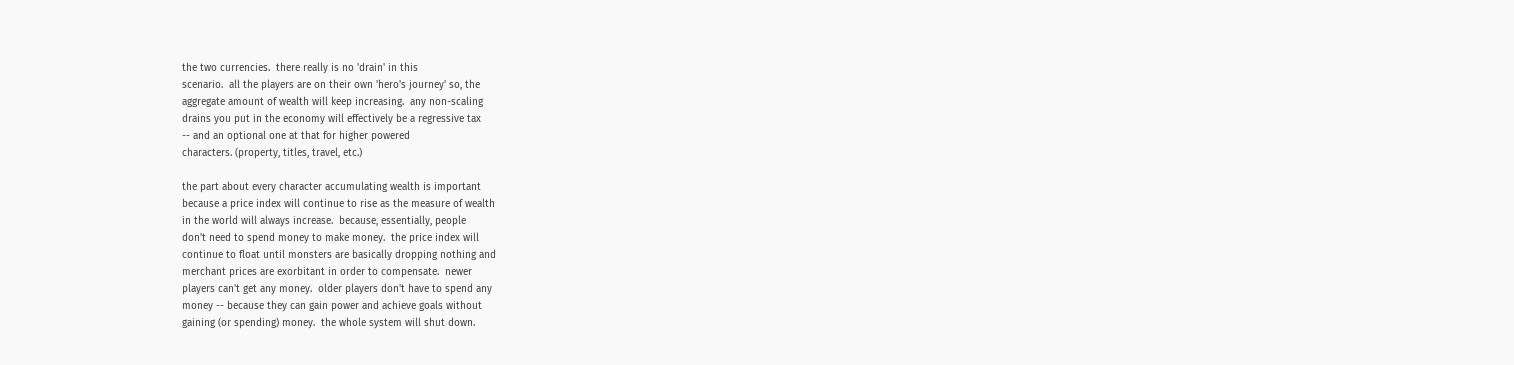the two currencies.  there really is no 'drain' in this
scenario.  all the players are on their own 'hero's journey' so, the
aggregate amount of wealth will keep increasing.  any non-scaling
drains you put in the economy will effectively be a regressive tax
-- and an optional one at that for higher powered
characters. (property, titles, travel, etc.)

the part about every character accumulating wealth is important
because a price index will continue to rise as the measure of wealth
in the world will always increase.  because, essentially, people
don't need to spend money to make money.  the price index will
continue to float until monsters are basically dropping nothing and
merchant prices are exorbitant in order to compensate.  newer
players can't get any money.  older players don't have to spend any
money -- because they can gain power and achieve goals without
gaining (or spending) money.  the whole system will shut down.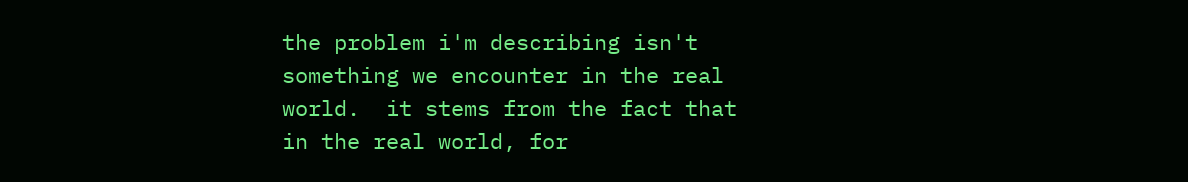the problem i'm describing isn't something we encounter in the real
world.  it stems from the fact that in the real world, for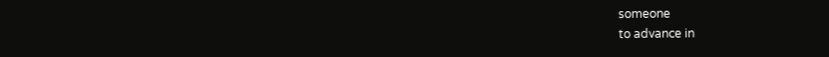someone
to advance in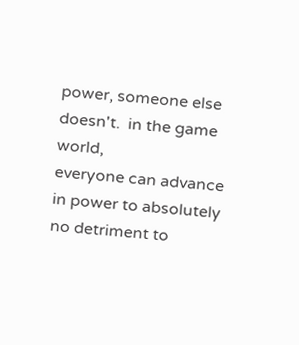power, someone else doesn't.  in the game world,
everyone can advance in power to absolutely no detriment to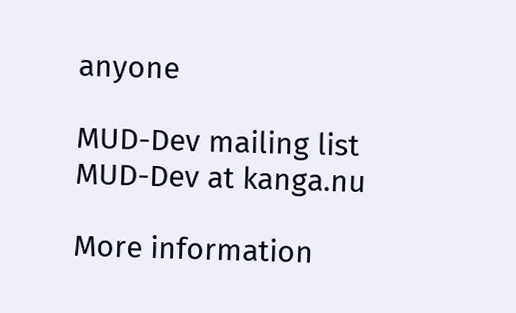anyone

MUD-Dev mailing list
MUD-Dev at kanga.nu

More information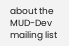about the MUD-Dev mailing list